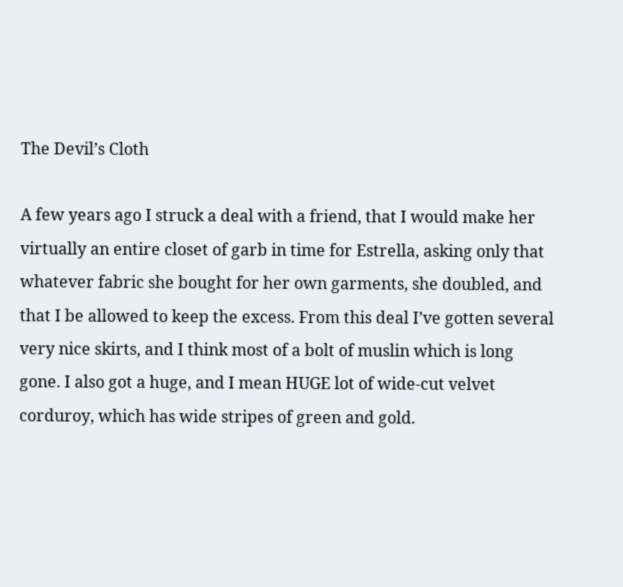The Devil’s Cloth

A few years ago I struck a deal with a friend, that I would make her virtually an entire closet of garb in time for Estrella, asking only that whatever fabric she bought for her own garments, she doubled, and that I be allowed to keep the excess. From this deal I’ve gotten several very nice skirts, and I think most of a bolt of muslin which is long gone. I also got a huge, and I mean HUGE lot of wide-cut velvet corduroy, which has wide stripes of green and gold.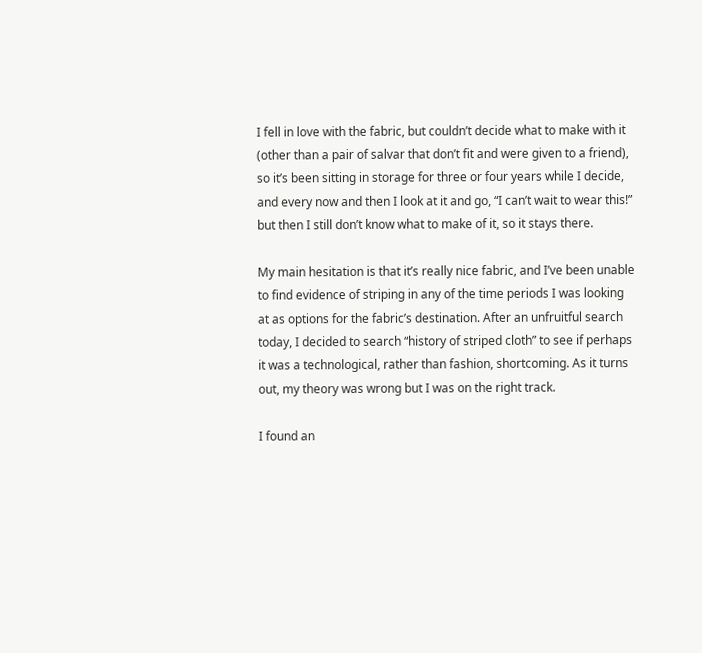I fell in love with the fabric, but couldn’t decide what to make with it (other than a pair of salvar that don’t fit and were given to a friend), so it’s been sitting in storage for three or four years while I decide, and every now and then I look at it and go, “I can’t wait to wear this!” but then I still don’t know what to make of it, so it stays there.

My main hesitation is that it’s really nice fabric, and I’ve been unable to find evidence of striping in any of the time periods I was looking at as options for the fabric’s destination. After an unfruitful search today, I decided to search “history of striped cloth” to see if perhaps it was a technological, rather than fashion, shortcoming. As it turns out, my theory was wrong but I was on the right track.

I found an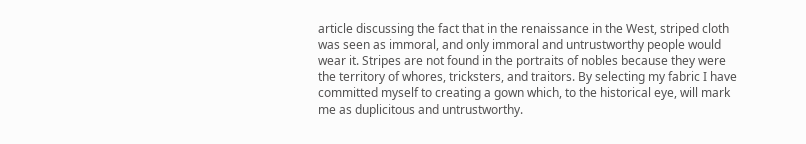article discussing the fact that in the renaissance in the West, striped cloth was seen as immoral, and only immoral and untrustworthy people would wear it. Stripes are not found in the portraits of nobles because they were the territory of whores, tricksters, and traitors. By selecting my fabric I have committed myself to creating a gown which, to the historical eye, will mark me as duplicitous and untrustworthy.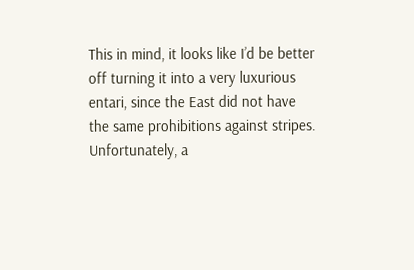This in mind, it looks like I’d be better off turning it into a very luxurious entari, since the East did not have the same prohibitions against stripes. Unfortunately, a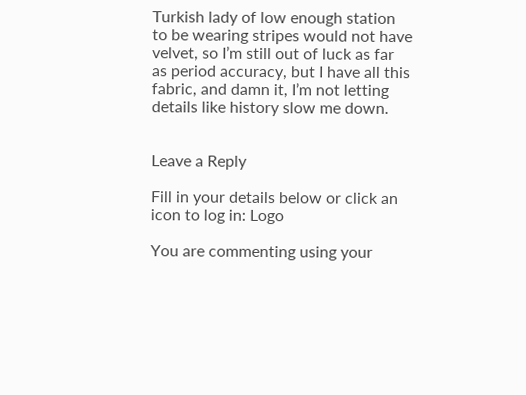Turkish lady of low enough station to be wearing stripes would not have velvet, so I’m still out of luck as far as period accuracy, but I have all this fabric, and damn it, I’m not letting details like history slow me down.


Leave a Reply

Fill in your details below or click an icon to log in: Logo

You are commenting using your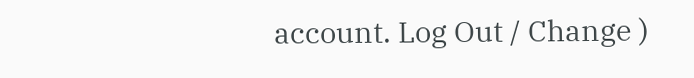account. Log Out / Change )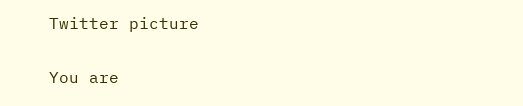Twitter picture

You are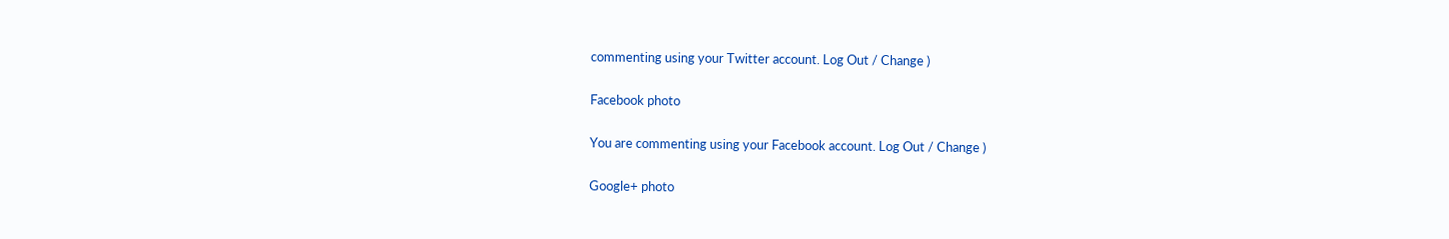commenting using your Twitter account. Log Out / Change )

Facebook photo

You are commenting using your Facebook account. Log Out / Change )

Google+ photo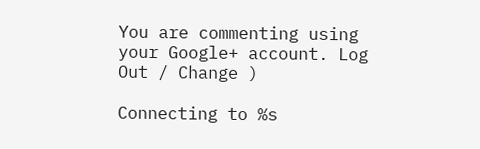You are commenting using your Google+ account. Log Out / Change )

Connecting to %s